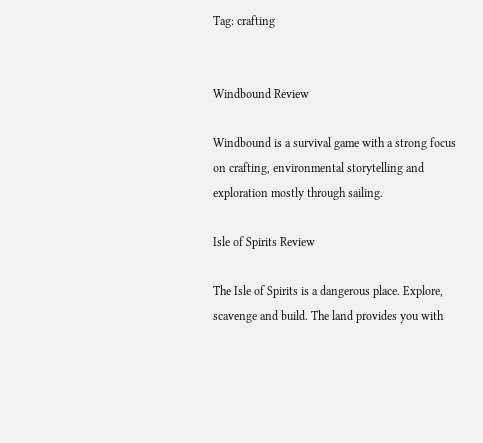Tag: crafting


Windbound Review

Windbound is a survival game with a strong focus on crafting, environmental storytelling and exploration mostly through sailing.

Isle of Spirits Review

The Isle of Spirits is a dangerous place. Explore, scavenge and build. The land provides you with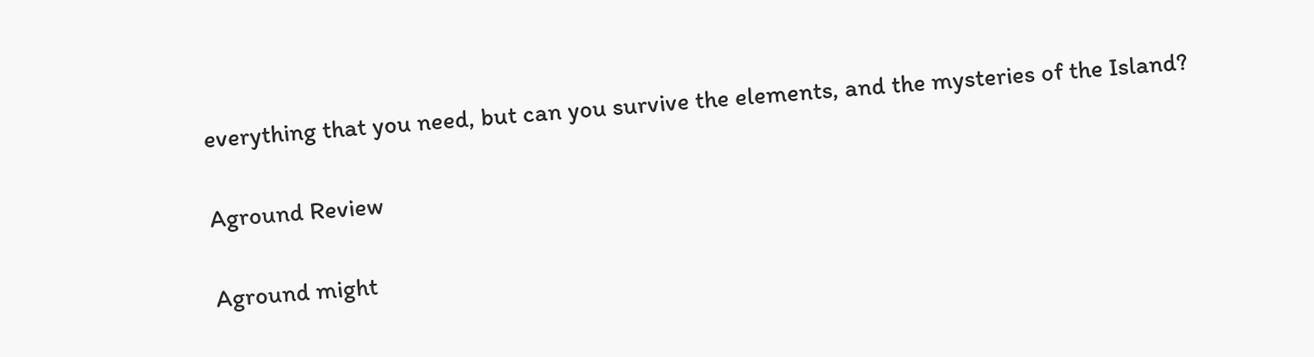everything that you need, but can you survive the elements, and the mysteries of the Island?

Aground Review

Aground might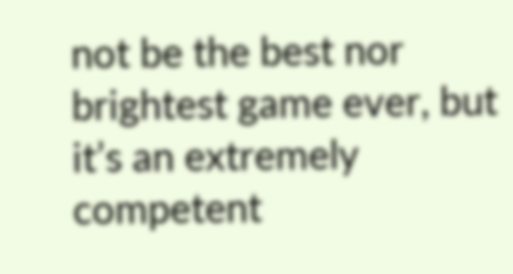not be the best nor brightest game ever, but it’s an extremely competent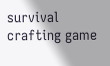survival crafting game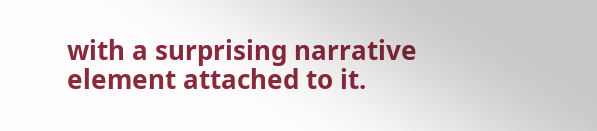with a surprising narrative element attached to it.